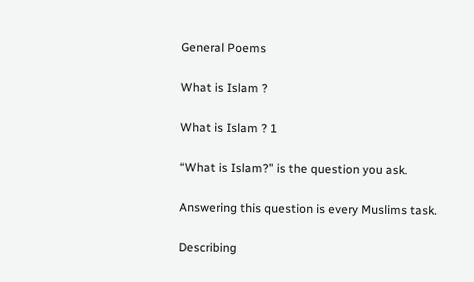General Poems

What is Islam ?

What is Islam ? 1

“What is Islam?” is the question you ask.

Answering this question is every Muslims task.

Describing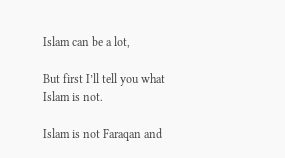Islam can be a lot,

But first I’ll tell you what Islam is not.

Islam is not Faraqan and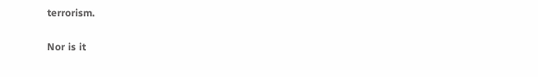terrorism.

Nor is it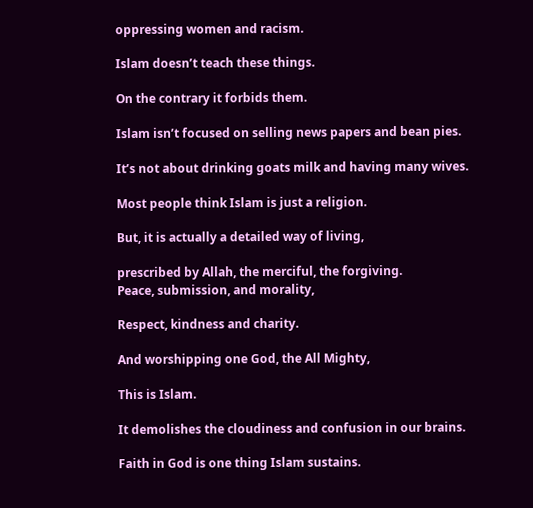oppressing women and racism.

Islam doesn’t teach these things.

On the contrary it forbids them.

Islam isn’t focused on selling news papers and bean pies.

It’s not about drinking goats milk and having many wives.

Most people think Islam is just a religion.

But, it is actually a detailed way of living,

prescribed by Allah, the merciful, the forgiving.
Peace, submission, and morality,

Respect, kindness and charity.

And worshipping one God, the All Mighty,

This is Islam.

It demolishes the cloudiness and confusion in our brains.

Faith in God is one thing Islam sustains.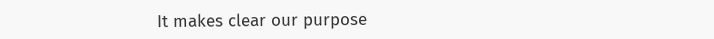It makes clear our purpose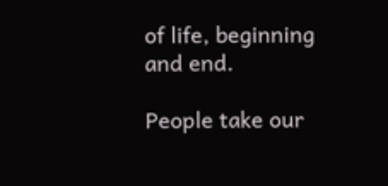of life, beginning and end.

People take our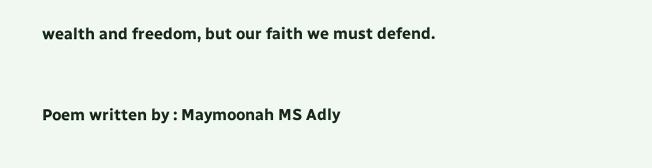wealth and freedom, but our faith we must defend.


Poem written by : Maymoonah MS Adly